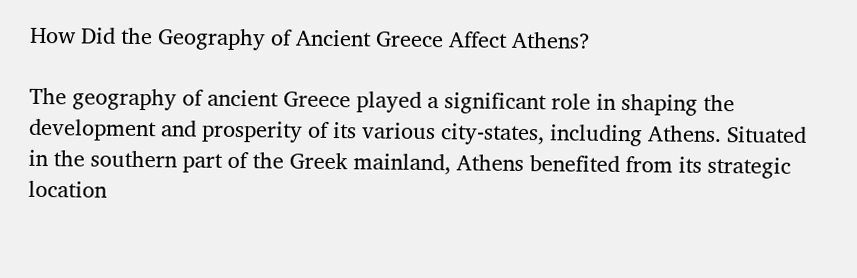How Did the Geography of Ancient Greece Affect Athens?

The geography of ancient Greece played a significant role in shaping the development and prosperity of its various city-states, including Athens. Situated in the southern part of the Greek mainland, Athens benefited from its strategic location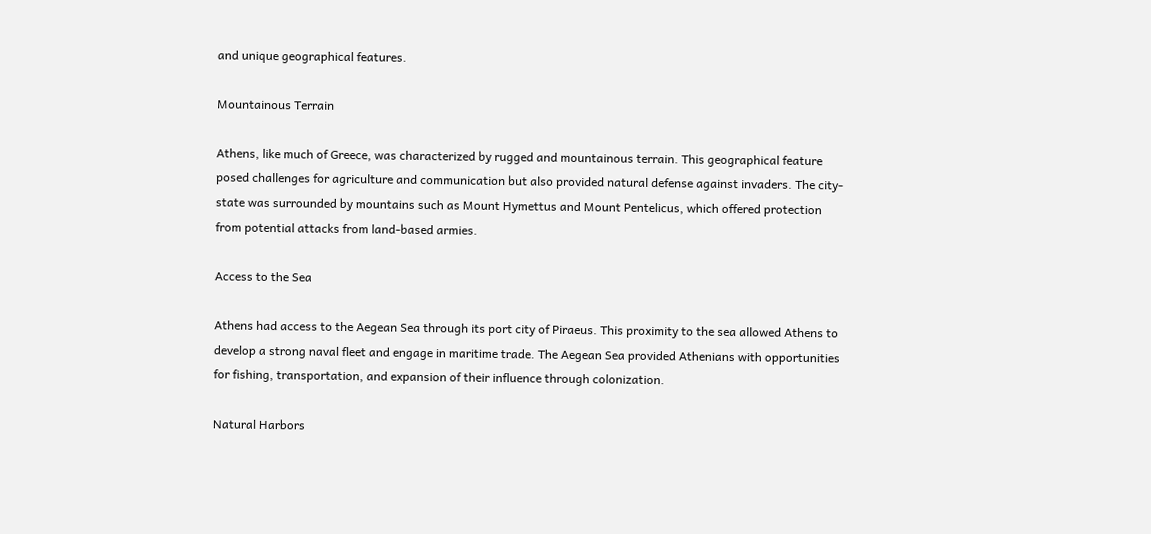and unique geographical features.

Mountainous Terrain

Athens, like much of Greece, was characterized by rugged and mountainous terrain. This geographical feature posed challenges for agriculture and communication but also provided natural defense against invaders. The city-state was surrounded by mountains such as Mount Hymettus and Mount Pentelicus, which offered protection from potential attacks from land-based armies.

Access to the Sea

Athens had access to the Aegean Sea through its port city of Piraeus. This proximity to the sea allowed Athens to develop a strong naval fleet and engage in maritime trade. The Aegean Sea provided Athenians with opportunities for fishing, transportation, and expansion of their influence through colonization.

Natural Harbors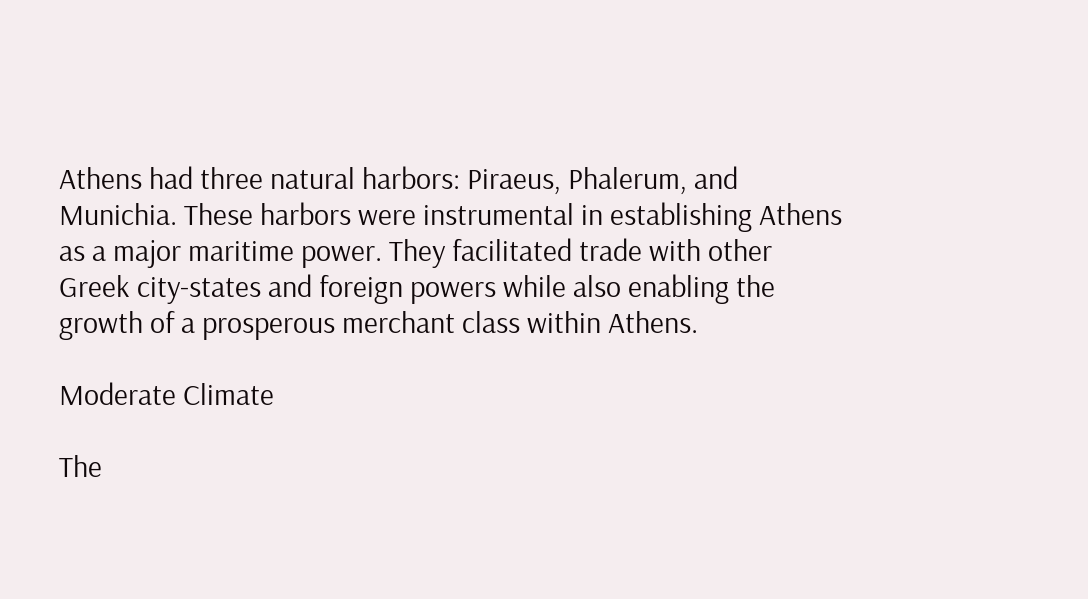Athens had three natural harbors: Piraeus, Phalerum, and Munichia. These harbors were instrumental in establishing Athens as a major maritime power. They facilitated trade with other Greek city-states and foreign powers while also enabling the growth of a prosperous merchant class within Athens.

Moderate Climate

The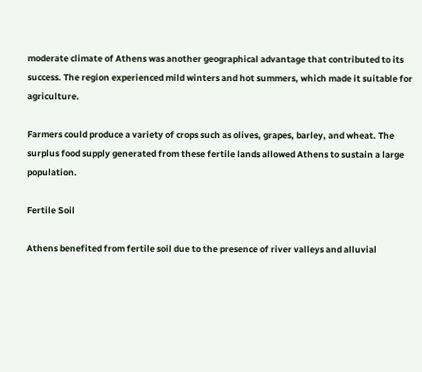moderate climate of Athens was another geographical advantage that contributed to its success. The region experienced mild winters and hot summers, which made it suitable for agriculture.

Farmers could produce a variety of crops such as olives, grapes, barley, and wheat. The surplus food supply generated from these fertile lands allowed Athens to sustain a large population.

Fertile Soil

Athens benefited from fertile soil due to the presence of river valleys and alluvial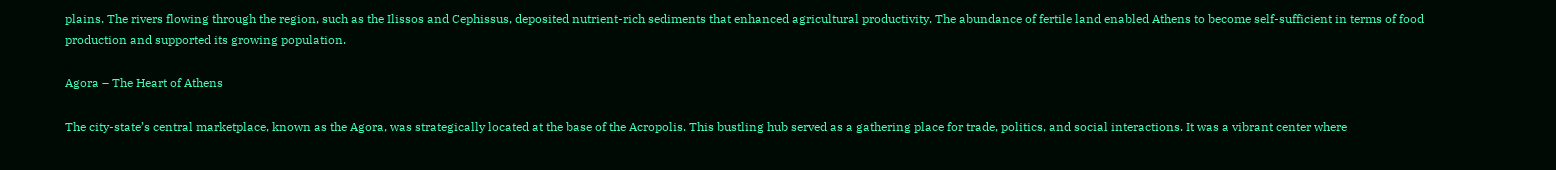plains. The rivers flowing through the region, such as the Ilissos and Cephissus, deposited nutrient-rich sediments that enhanced agricultural productivity. The abundance of fertile land enabled Athens to become self-sufficient in terms of food production and supported its growing population.

Agora – The Heart of Athens

The city-state’s central marketplace, known as the Agora, was strategically located at the base of the Acropolis. This bustling hub served as a gathering place for trade, politics, and social interactions. It was a vibrant center where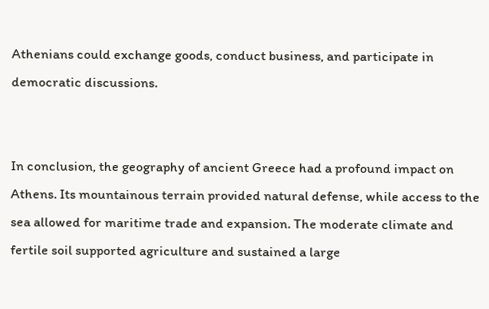Athenians could exchange goods, conduct business, and participate in democratic discussions.


In conclusion, the geography of ancient Greece had a profound impact on Athens. Its mountainous terrain provided natural defense, while access to the sea allowed for maritime trade and expansion. The moderate climate and fertile soil supported agriculture and sustained a large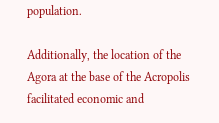population.

Additionally, the location of the Agora at the base of the Acropolis facilitated economic and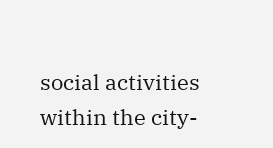social activities within the city-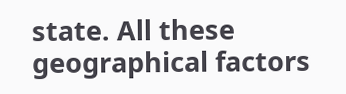state. All these geographical factors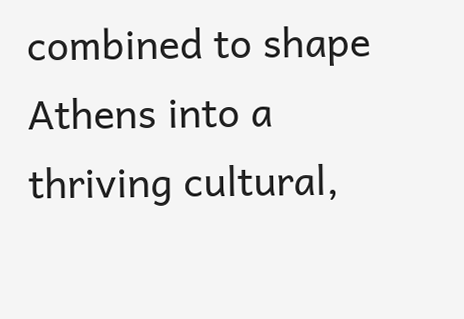combined to shape Athens into a thriving cultural,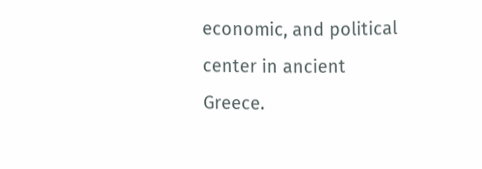economic, and political center in ancient Greece.